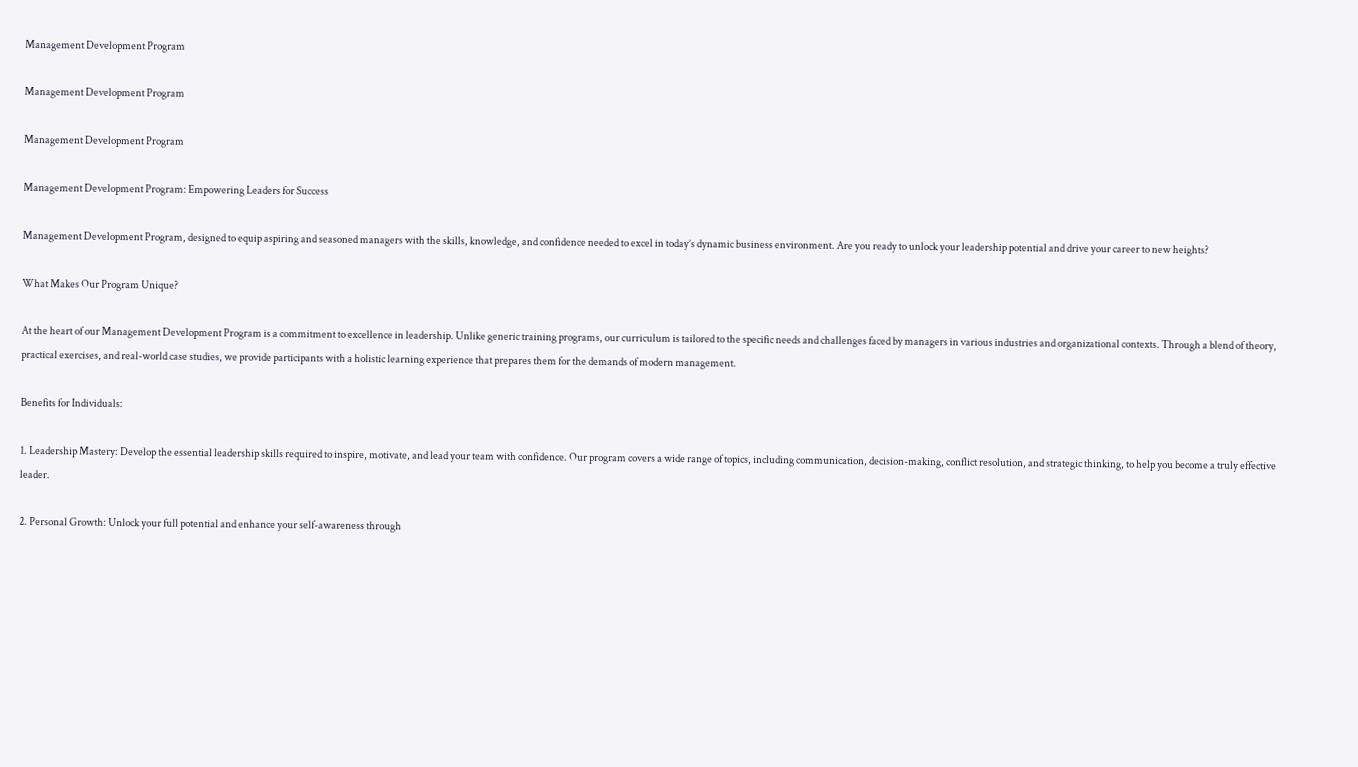Management Development Program

Management Development Program

Management Development Program

Management Development Program: Empowering Leaders for Success

Management Development Program, designed to equip aspiring and seasoned managers with the skills, knowledge, and confidence needed to excel in today’s dynamic business environment. Are you ready to unlock your leadership potential and drive your career to new heights?

What Makes Our Program Unique?

At the heart of our Management Development Program is a commitment to excellence in leadership. Unlike generic training programs, our curriculum is tailored to the specific needs and challenges faced by managers in various industries and organizational contexts. Through a blend of theory, practical exercises, and real-world case studies, we provide participants with a holistic learning experience that prepares them for the demands of modern management.

Benefits for Individuals:

1. Leadership Mastery: Develop the essential leadership skills required to inspire, motivate, and lead your team with confidence. Our program covers a wide range of topics, including communication, decision-making, conflict resolution, and strategic thinking, to help you become a truly effective leader.

2. Personal Growth: Unlock your full potential and enhance your self-awareness through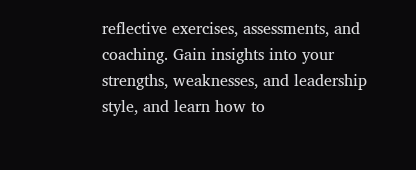reflective exercises, assessments, and coaching. Gain insights into your strengths, weaknesses, and leadership style, and learn how to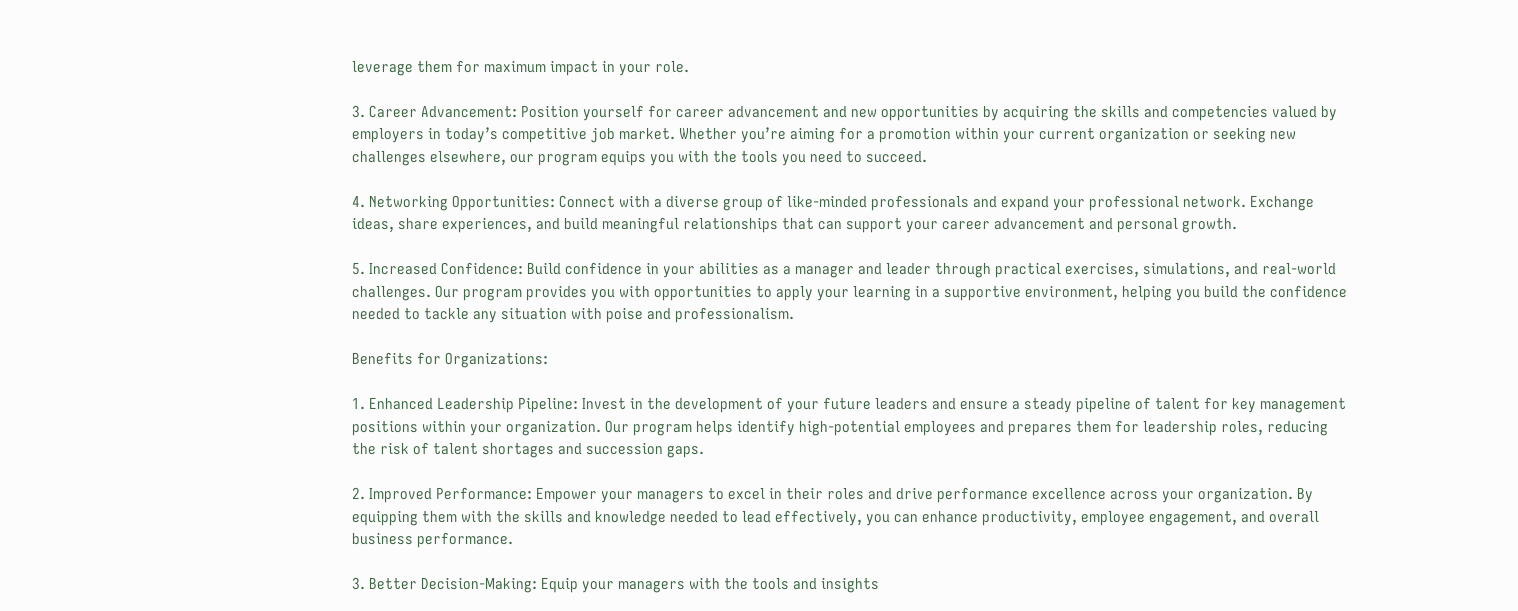leverage them for maximum impact in your role.

3. Career Advancement: Position yourself for career advancement and new opportunities by acquiring the skills and competencies valued by employers in today’s competitive job market. Whether you’re aiming for a promotion within your current organization or seeking new challenges elsewhere, our program equips you with the tools you need to succeed.

4. Networking Opportunities: Connect with a diverse group of like-minded professionals and expand your professional network. Exchange ideas, share experiences, and build meaningful relationships that can support your career advancement and personal growth.

5. Increased Confidence: Build confidence in your abilities as a manager and leader through practical exercises, simulations, and real-world challenges. Our program provides you with opportunities to apply your learning in a supportive environment, helping you build the confidence needed to tackle any situation with poise and professionalism.

Benefits for Organizations:

1. Enhanced Leadership Pipeline: Invest in the development of your future leaders and ensure a steady pipeline of talent for key management positions within your organization. Our program helps identify high-potential employees and prepares them for leadership roles, reducing the risk of talent shortages and succession gaps.

2. Improved Performance: Empower your managers to excel in their roles and drive performance excellence across your organization. By equipping them with the skills and knowledge needed to lead effectively, you can enhance productivity, employee engagement, and overall business performance.

3. Better Decision-Making: Equip your managers with the tools and insights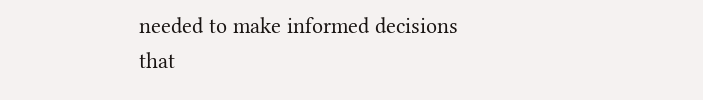needed to make informed decisions that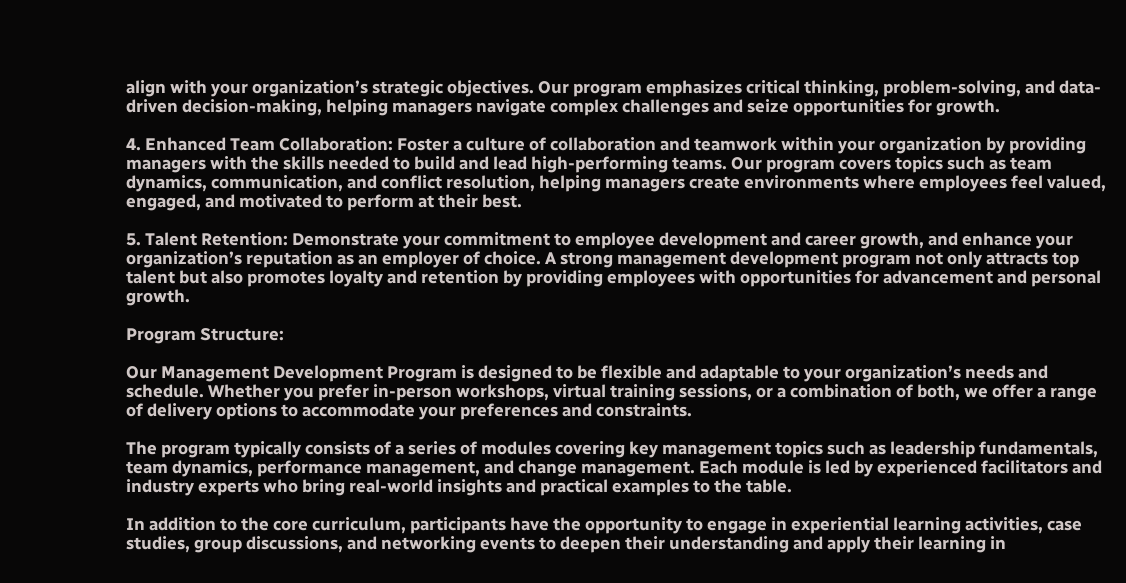align with your organization’s strategic objectives. Our program emphasizes critical thinking, problem-solving, and data-driven decision-making, helping managers navigate complex challenges and seize opportunities for growth.

4. Enhanced Team Collaboration: Foster a culture of collaboration and teamwork within your organization by providing managers with the skills needed to build and lead high-performing teams. Our program covers topics such as team dynamics, communication, and conflict resolution, helping managers create environments where employees feel valued, engaged, and motivated to perform at their best.

5. Talent Retention: Demonstrate your commitment to employee development and career growth, and enhance your organization’s reputation as an employer of choice. A strong management development program not only attracts top talent but also promotes loyalty and retention by providing employees with opportunities for advancement and personal growth.

Program Structure:

Our Management Development Program is designed to be flexible and adaptable to your organization’s needs and schedule. Whether you prefer in-person workshops, virtual training sessions, or a combination of both, we offer a range of delivery options to accommodate your preferences and constraints.

The program typically consists of a series of modules covering key management topics such as leadership fundamentals, team dynamics, performance management, and change management. Each module is led by experienced facilitators and industry experts who bring real-world insights and practical examples to the table.

In addition to the core curriculum, participants have the opportunity to engage in experiential learning activities, case studies, group discussions, and networking events to deepen their understanding and apply their learning in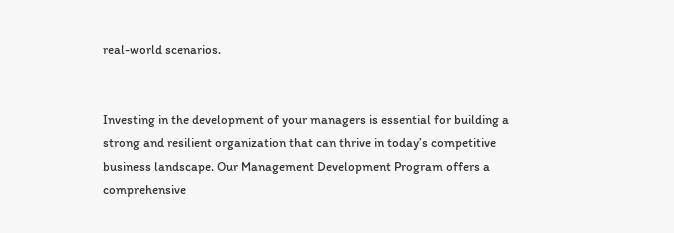real-world scenarios.


Investing in the development of your managers is essential for building a strong and resilient organization that can thrive in today’s competitive business landscape. Our Management Development Program offers a comprehensive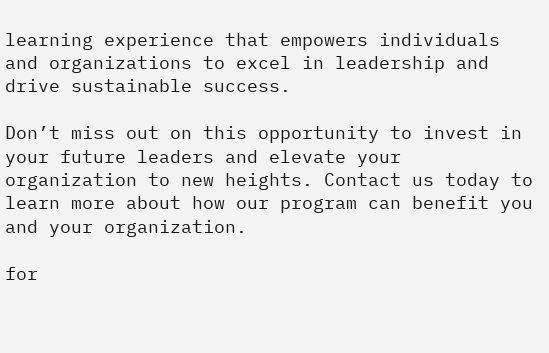learning experience that empowers individuals and organizations to excel in leadership and drive sustainable success.

Don’t miss out on this opportunity to invest in your future leaders and elevate your organization to new heights. Contact us today to learn more about how our program can benefit you and your organization.

for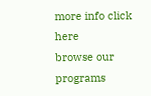more info click here
browse our programs